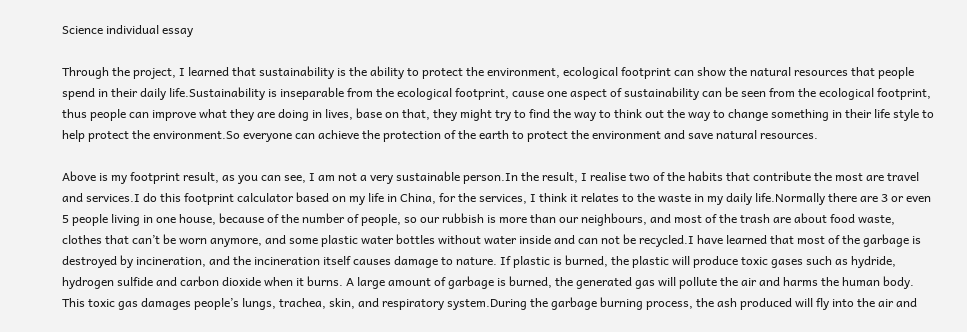Science individual essay

Through the project, I learned that sustainability is the ability to protect the environment, ecological footprint can show the natural resources that people spend in their daily life.Sustainability is inseparable from the ecological footprint, cause one aspect of sustainability can be seen from the ecological footprint, thus people can improve what they are doing in lives, base on that, they might try to find the way to think out the way to change something in their life style to help protect the environment.So everyone can achieve the protection of the earth to protect the environment and save natural resources.

Above is my footprint result, as you can see, I am not a very sustainable person.In the result, I realise two of the habits that contribute the most are travel and services.I do this footprint calculator based on my life in China, for the services, I think it relates to the waste in my daily life.Normally there are 3 or even 5 people living in one house, because of the number of people, so our rubbish is more than our neighbours, and most of the trash are about food waste, clothes that can’t be worn anymore, and some plastic water bottles without water inside and can not be recycled.I have learned that most of the garbage is destroyed by incineration, and the incineration itself causes damage to nature. If plastic is burned, the plastic will produce toxic gases such as hydride, hydrogen sulfide and carbon dioxide when it burns. A large amount of garbage is burned, the generated gas will pollute the air and harms the human body. This toxic gas damages people’s lungs, trachea, skin, and respiratory system.During the garbage burning process, the ash produced will fly into the air and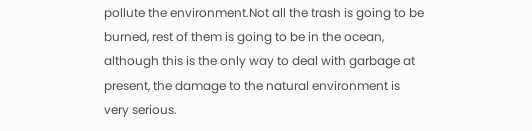pollute the environment.Not all the trash is going to be burned, rest of them is going to be in the ocean, although this is the only way to deal with garbage at present, the damage to the natural environment is very serious.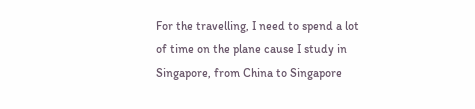For the travelling, I need to spend a lot of time on the plane cause I study in Singapore, from China to Singapore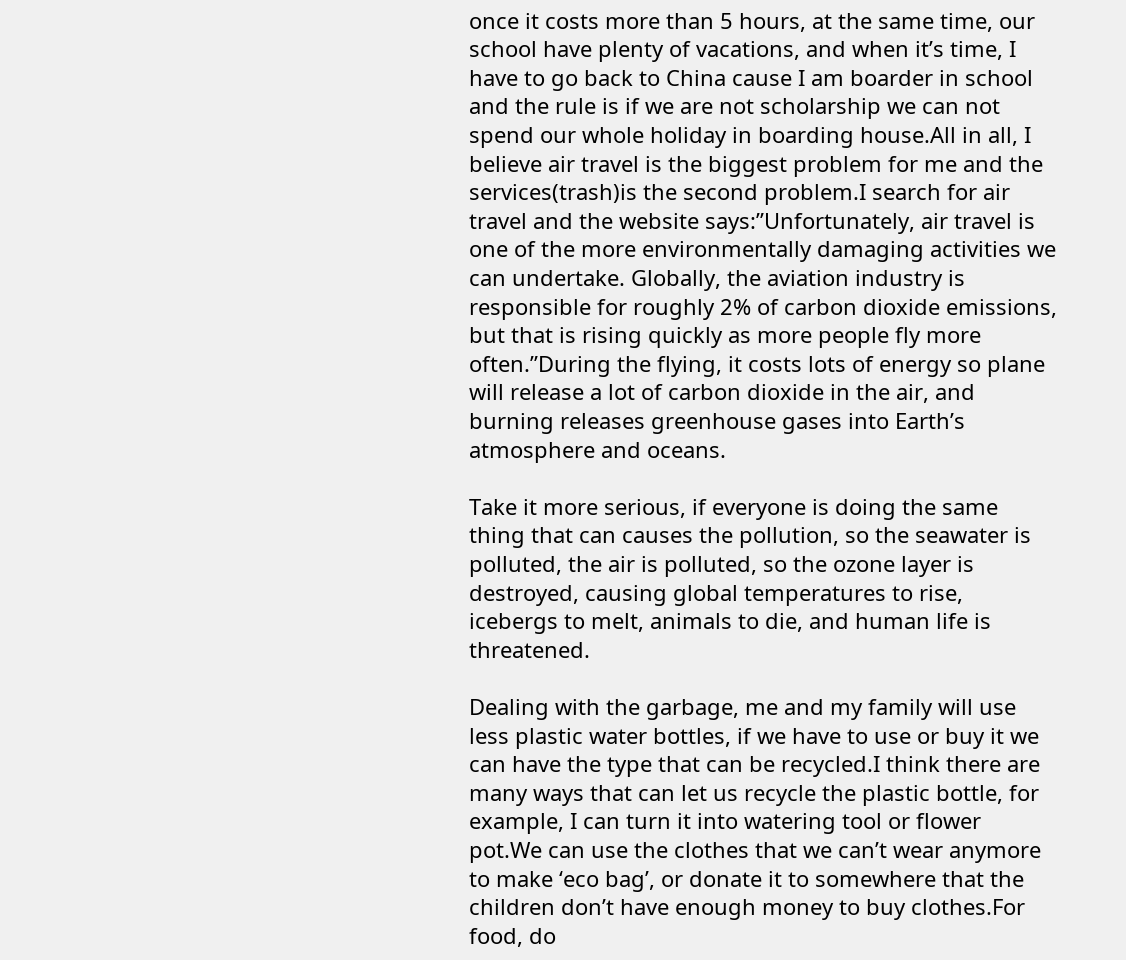once it costs more than 5 hours, at the same time, our school have plenty of vacations, and when it’s time, I have to go back to China cause I am boarder in school and the rule is if we are not scholarship we can not spend our whole holiday in boarding house.All in all, I believe air travel is the biggest problem for me and the services(trash)is the second problem.I search for air travel and the website says:”Unfortunately, air travel is one of the more environmentally damaging activities we can undertake. Globally, the aviation industry is responsible for roughly 2% of carbon dioxide emissions, but that is rising quickly as more people fly more often.”During the flying, it costs lots of energy so plane will release a lot of carbon dioxide in the air, and burning releases greenhouse gases into Earth’s atmosphere and oceans.

Take it more serious, if everyone is doing the same thing that can causes the pollution, so the seawater is polluted, the air is polluted, so the ozone layer is destroyed, causing global temperatures to rise, icebergs to melt, animals to die, and human life is threatened.

Dealing with the garbage, me and my family will use less plastic water bottles, if we have to use or buy it we can have the type that can be recycled.I think there are many ways that can let us recycle the plastic bottle, for example, I can turn it into watering tool or flower pot.We can use the clothes that we can’t wear anymore to make ‘eco bag’, or donate it to somewhere that the children don’t have enough money to buy clothes.For food, do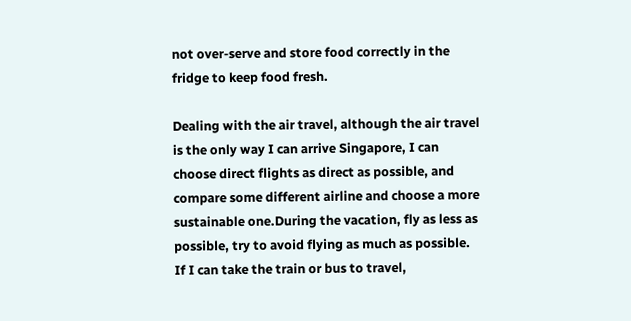not over-serve and store food correctly in the fridge to keep food fresh.

Dealing with the air travel, although the air travel is the only way I can arrive Singapore, I can choose direct flights as direct as possible, and compare some different airline and choose a more sustainable one.During the vacation, fly as less as possible, try to avoid flying as much as possible. If I can take the train or bus to travel,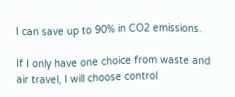I can save up to 90% in CO2 emissions.

If I only have one choice from waste and air travel, I will choose control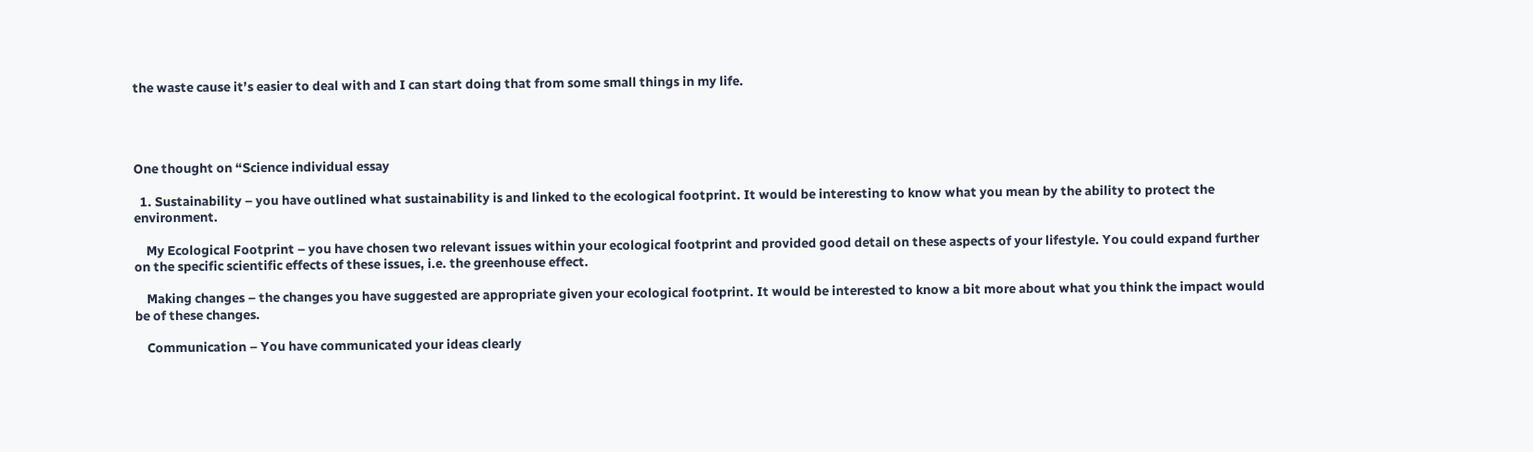the waste cause it’s easier to deal with and I can start doing that from some small things in my life.




One thought on “Science individual essay

  1. Sustainability – you have outlined what sustainability is and linked to the ecological footprint. It would be interesting to know what you mean by the ability to protect the environment.

    My Ecological Footprint – you have chosen two relevant issues within your ecological footprint and provided good detail on these aspects of your lifestyle. You could expand further on the specific scientific effects of these issues, i.e. the greenhouse effect.

    Making changes – the changes you have suggested are appropriate given your ecological footprint. It would be interested to know a bit more about what you think the impact would be of these changes.

    Communication – You have communicated your ideas clearly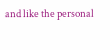and like the personal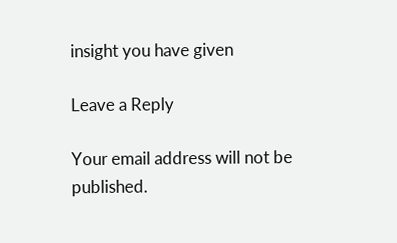insight you have given

Leave a Reply

Your email address will not be published.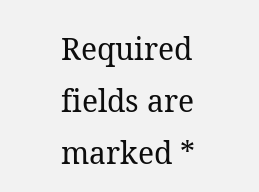Required fields are marked *